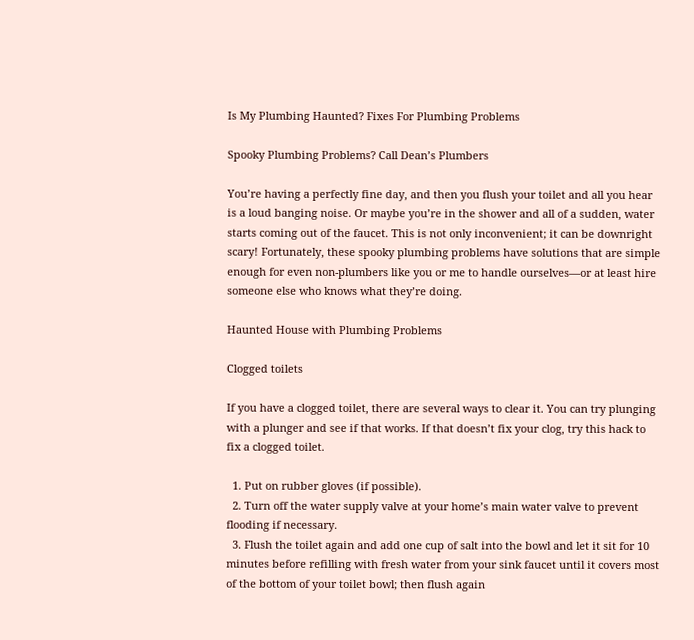Is My Plumbing Haunted? Fixes For Plumbing Problems

Spooky Plumbing Problems? Call Dean’s Plumbers

You’re having a perfectly fine day, and then you flush your toilet and all you hear is a loud banging noise. Or maybe you’re in the shower and all of a sudden, water starts coming out of the faucet. This is not only inconvenient; it can be downright scary! Fortunately, these spooky plumbing problems have solutions that are simple enough for even non-plumbers like you or me to handle ourselves—or at least hire someone else who knows what they’re doing.

Haunted House with Plumbing Problems

Clogged toilets

If you have a clogged toilet, there are several ways to clear it. You can try plunging with a plunger and see if that works. If that doesn’t fix your clog, try this hack to fix a clogged toilet.

  1. Put on rubber gloves (if possible).
  2. Turn off the water supply valve at your home’s main water valve to prevent flooding if necessary.
  3. Flush the toilet again and add one cup of salt into the bowl and let it sit for 10 minutes before refilling with fresh water from your sink faucet until it covers most of the bottom of your toilet bowl; then flush again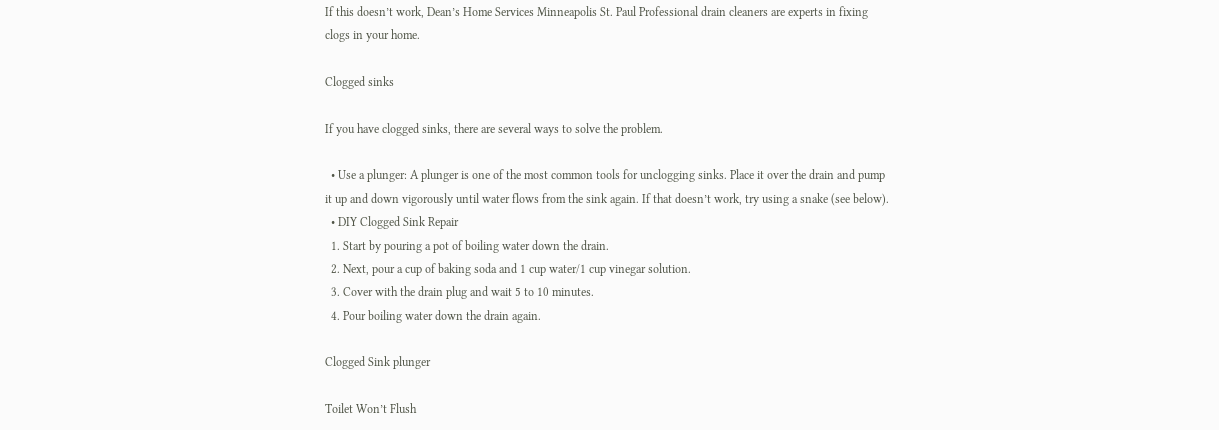If this doesn’t work, Dean’s Home Services Minneapolis St. Paul Professional drain cleaners are experts in fixing clogs in your home.

Clogged sinks

If you have clogged sinks, there are several ways to solve the problem.

  • Use a plunger: A plunger is one of the most common tools for unclogging sinks. Place it over the drain and pump it up and down vigorously until water flows from the sink again. If that doesn’t work, try using a snake (see below).
  • DIY Clogged Sink Repair
  1. Start by pouring a pot of boiling water down the drain.
  2. Next, pour a cup of baking soda and 1 cup water/1 cup vinegar solution.
  3. Cover with the drain plug and wait 5 to 10 minutes.
  4. Pour boiling water down the drain again.

Clogged Sink plunger

Toilet Won’t Flush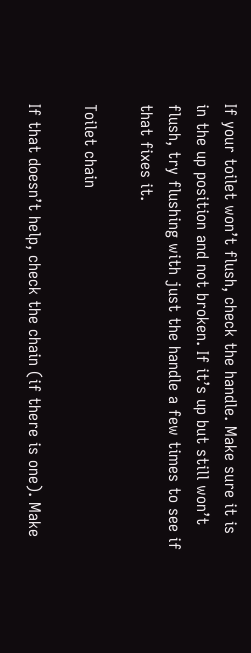If your toilet won’t flush, check the handle. Make sure it is in the up position and not broken. If it’s up but still won’t flush, try flushing with just the handle a few times to see if that fixes it.

Toilet chain

If that doesn’t help, check the chain (if there is one). Make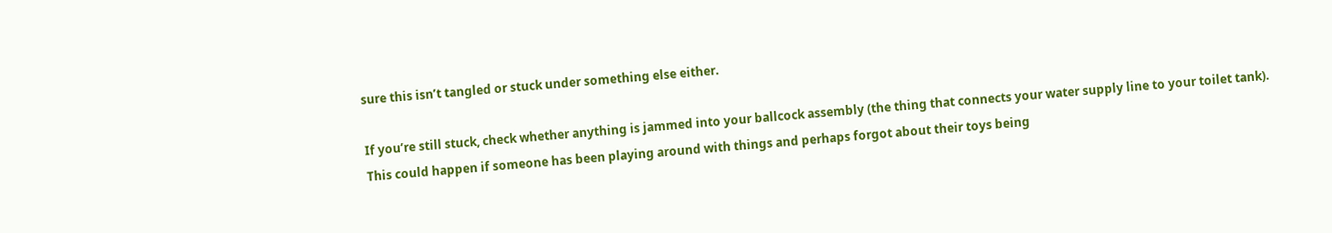sure this isn’t tangled or stuck under something else either.

If you’re still stuck, check whether anything is jammed into your ballcock assembly (the thing that connects your water supply line to your toilet tank). This could happen if someone has been playing around with things and perhaps forgot about their toys being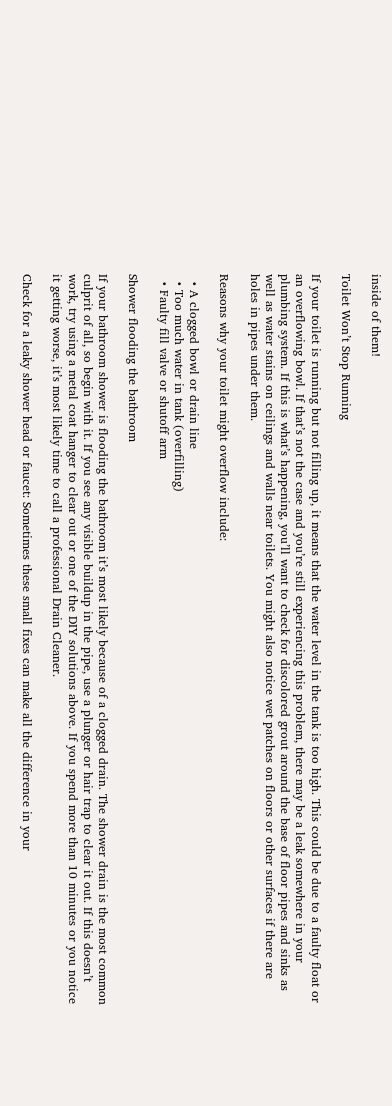inside of them!

Toilet Won’t Stop Running

If your toilet is running but not filling up, it means that the water level in the tank is too high. This could be due to a faulty float or an overflowing bowl. If that’s not the case and you’re still experiencing this problem, there may be a leak somewhere in your plumbing system. If this is what’s happening, you’ll want to check for discolored grout around the base of floor pipes and sinks as well as water stains on ceilings and walls near toilets. You might also notice wet patches on floors or other surfaces if there are holes in pipes under them.

Reasons why your toilet might overflow include:

  • A clogged bowl or drain line
  • Too much water in tank (overfilling)
  • Faulty fill valve or shutoff arm

Shower flooding the bathroom

If your bathroom shower is flooding the bathroom it’s most likely because of a clogged drain. The shower drain is the most common culprit of all, so begin with it. If you see any visible buildup in the pipe, use a plunger or hair trap to clear it out. If this doesn’t work, try using a metal coat hanger to clear out or one of the DIY solutions above. If you spend more than 10 minutes or you notice it getting worse, it’s most likely time to call a professional Drain Cleaner.

Check for a leaky shower head or faucet: Sometimes these small fixes can make all the difference in your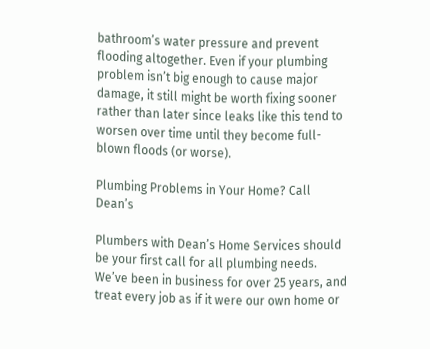bathroom’s water pressure and prevent flooding altogether. Even if your plumbing problem isn’t big enough to cause major damage, it still might be worth fixing sooner rather than later since leaks like this tend to worsen over time until they become full-blown floods (or worse).

Plumbing Problems in Your Home? Call Dean’s

Plumbers with Dean’s Home Services should be your first call for all plumbing needs. We’ve been in business for over 25 years, and treat every job as if it were our own home or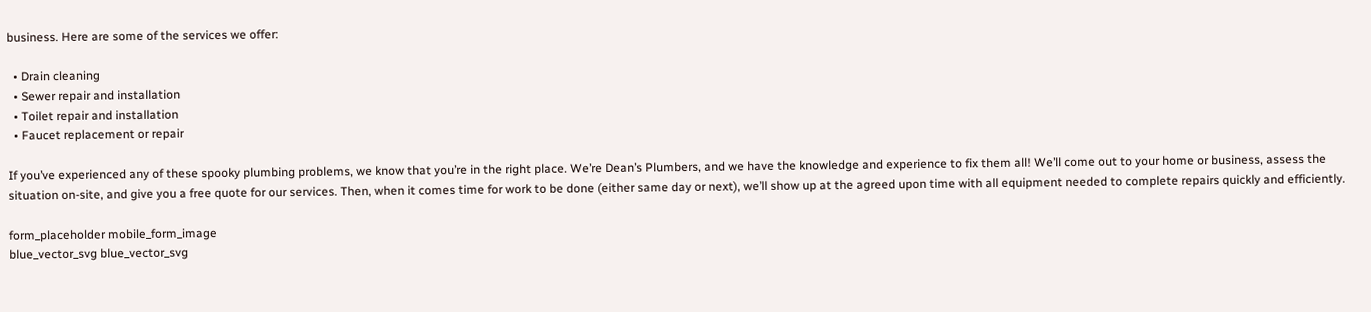business. Here are some of the services we offer:

  • Drain cleaning
  • Sewer repair and installation
  • Toilet repair and installation
  • Faucet replacement or repair

If you’ve experienced any of these spooky plumbing problems, we know that you’re in the right place. We’re Dean’s Plumbers, and we have the knowledge and experience to fix them all! We’ll come out to your home or business, assess the situation on-site, and give you a free quote for our services. Then, when it comes time for work to be done (either same day or next), we’ll show up at the agreed upon time with all equipment needed to complete repairs quickly and efficiently.

form_placeholder mobile_form_image
blue_vector_svg blue_vector_svg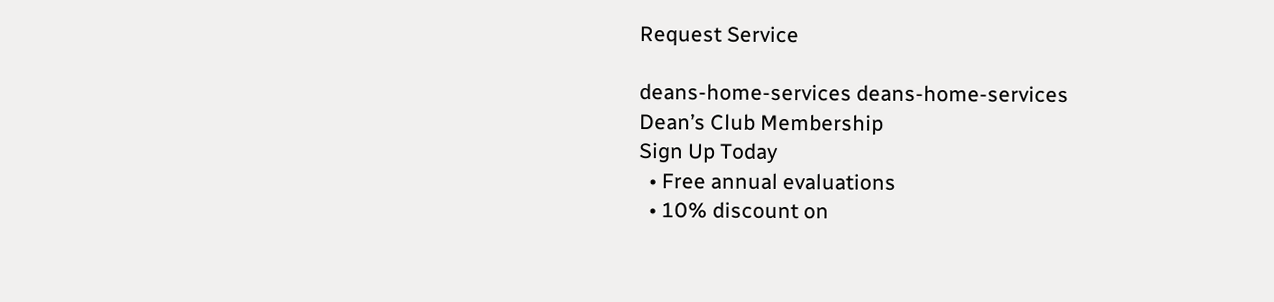Request Service

deans-home-services deans-home-services
Dean’s Club Membership
Sign Up Today
  • Free annual evaluations
  • 10% discount on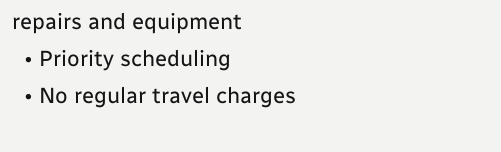repairs and equipment
  • Priority scheduling
  • No regular travel charges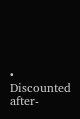• Discounted after-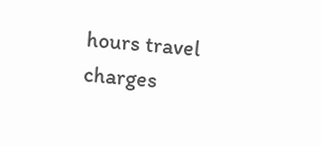hours travel charges